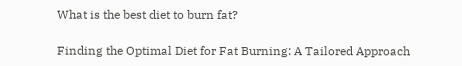What is the best diet to burn fat?

Finding the Optimal Diet for Fat Burning: A Tailored Approach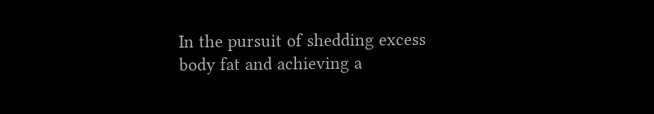In the pursuit of shedding excess body fat and achieving a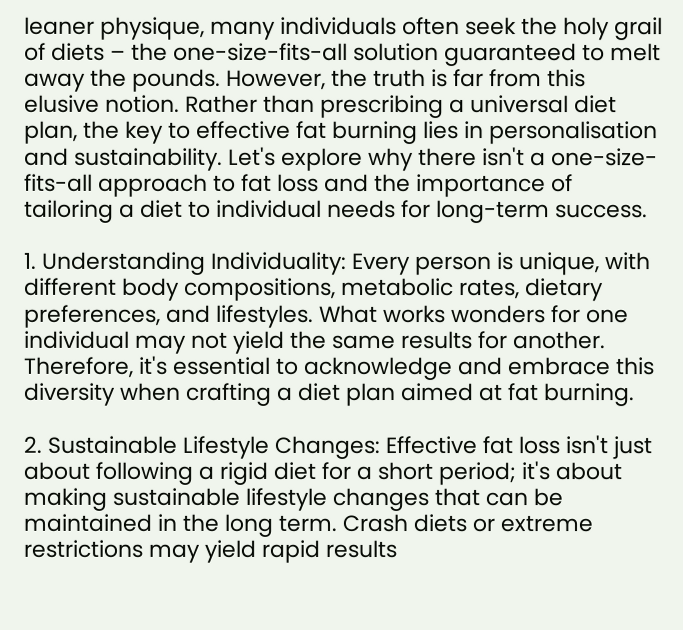leaner physique, many individuals often seek the holy grail of diets – the one-size-fits-all solution guaranteed to melt away the pounds. However, the truth is far from this elusive notion. Rather than prescribing a universal diet plan, the key to effective fat burning lies in personalisation and sustainability. Let's explore why there isn't a one-size-fits-all approach to fat loss and the importance of tailoring a diet to individual needs for long-term success.

1. Understanding Individuality: Every person is unique, with different body compositions, metabolic rates, dietary preferences, and lifestyles. What works wonders for one individual may not yield the same results for another. Therefore, it's essential to acknowledge and embrace this diversity when crafting a diet plan aimed at fat burning.

2. Sustainable Lifestyle Changes: Effective fat loss isn't just about following a rigid diet for a short period; it's about making sustainable lifestyle changes that can be maintained in the long term. Crash diets or extreme restrictions may yield rapid results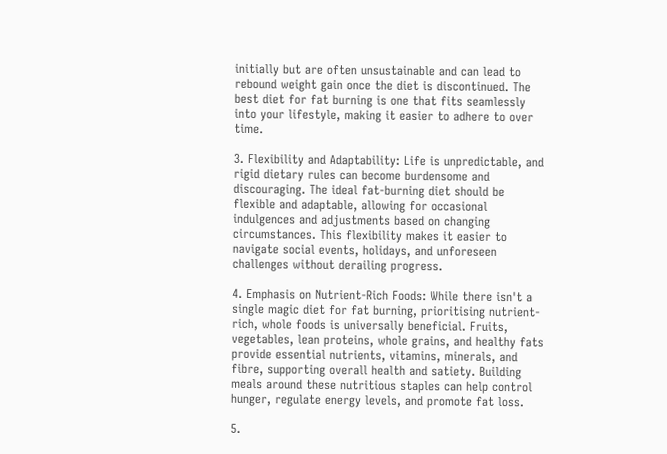initially but are often unsustainable and can lead to rebound weight gain once the diet is discontinued. The best diet for fat burning is one that fits seamlessly into your lifestyle, making it easier to adhere to over time.

3. Flexibility and Adaptability: Life is unpredictable, and rigid dietary rules can become burdensome and discouraging. The ideal fat-burning diet should be flexible and adaptable, allowing for occasional indulgences and adjustments based on changing circumstances. This flexibility makes it easier to navigate social events, holidays, and unforeseen challenges without derailing progress.

4. Emphasis on Nutrient-Rich Foods: While there isn't a single magic diet for fat burning, prioritising nutrient-rich, whole foods is universally beneficial. Fruits, vegetables, lean proteins, whole grains, and healthy fats provide essential nutrients, vitamins, minerals, and fibre, supporting overall health and satiety. Building meals around these nutritious staples can help control hunger, regulate energy levels, and promote fat loss.

5.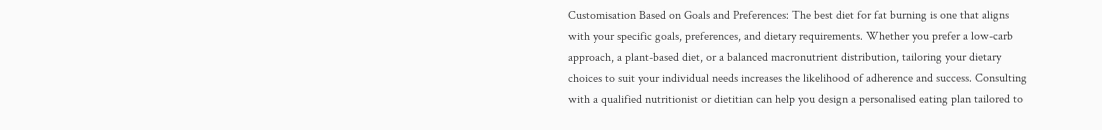Customisation Based on Goals and Preferences: The best diet for fat burning is one that aligns with your specific goals, preferences, and dietary requirements. Whether you prefer a low-carb approach, a plant-based diet, or a balanced macronutrient distribution, tailoring your dietary choices to suit your individual needs increases the likelihood of adherence and success. Consulting with a qualified nutritionist or dietitian can help you design a personalised eating plan tailored to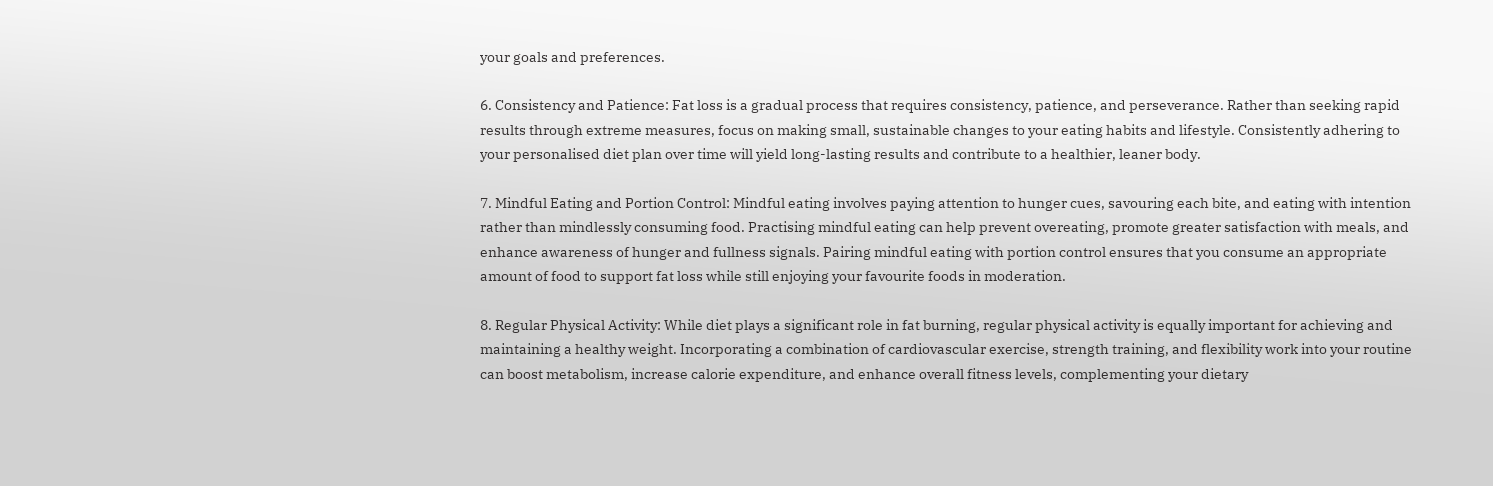your goals and preferences.

6. Consistency and Patience: Fat loss is a gradual process that requires consistency, patience, and perseverance. Rather than seeking rapid results through extreme measures, focus on making small, sustainable changes to your eating habits and lifestyle. Consistently adhering to your personalised diet plan over time will yield long-lasting results and contribute to a healthier, leaner body.

7. Mindful Eating and Portion Control: Mindful eating involves paying attention to hunger cues, savouring each bite, and eating with intention rather than mindlessly consuming food. Practising mindful eating can help prevent overeating, promote greater satisfaction with meals, and enhance awareness of hunger and fullness signals. Pairing mindful eating with portion control ensures that you consume an appropriate amount of food to support fat loss while still enjoying your favourite foods in moderation.

8. Regular Physical Activity: While diet plays a significant role in fat burning, regular physical activity is equally important for achieving and maintaining a healthy weight. Incorporating a combination of cardiovascular exercise, strength training, and flexibility work into your routine can boost metabolism, increase calorie expenditure, and enhance overall fitness levels, complementing your dietary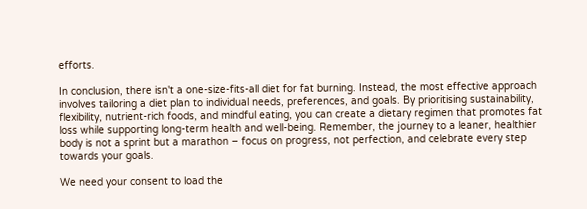efforts.

In conclusion, there isn't a one-size-fits-all diet for fat burning. Instead, the most effective approach involves tailoring a diet plan to individual needs, preferences, and goals. By prioritising sustainability, flexibility, nutrient-rich foods, and mindful eating, you can create a dietary regimen that promotes fat loss while supporting long-term health and well-being. Remember, the journey to a leaner, healthier body is not a sprint but a marathon – focus on progress, not perfection, and celebrate every step towards your goals.

We need your consent to load the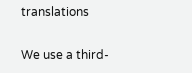translations

We use a third-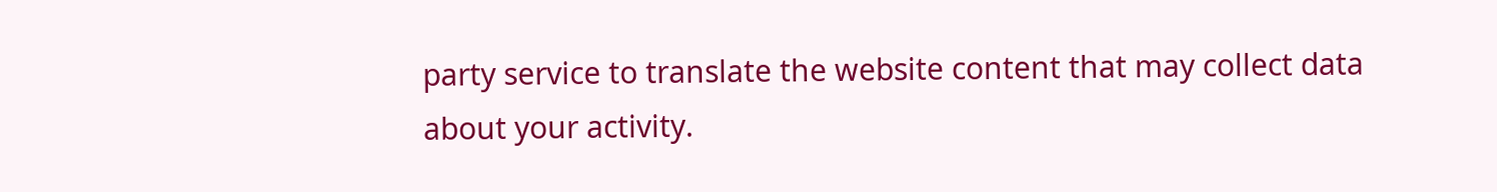party service to translate the website content that may collect data about your activity.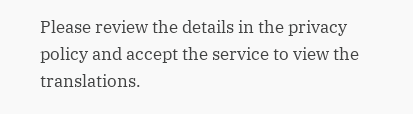Please review the details in the privacy policy and accept the service to view the translations.